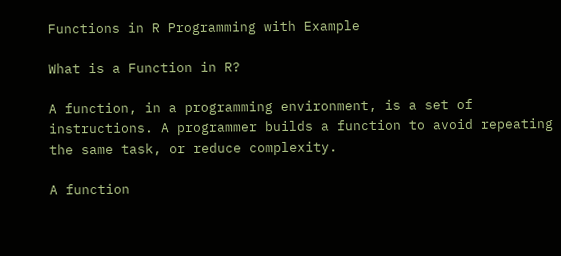Functions in R Programming with Example

What is a Function in R?

A function, in a programming environment, is a set of instructions. A programmer builds a function to avoid repeating the same task, or reduce complexity.

A function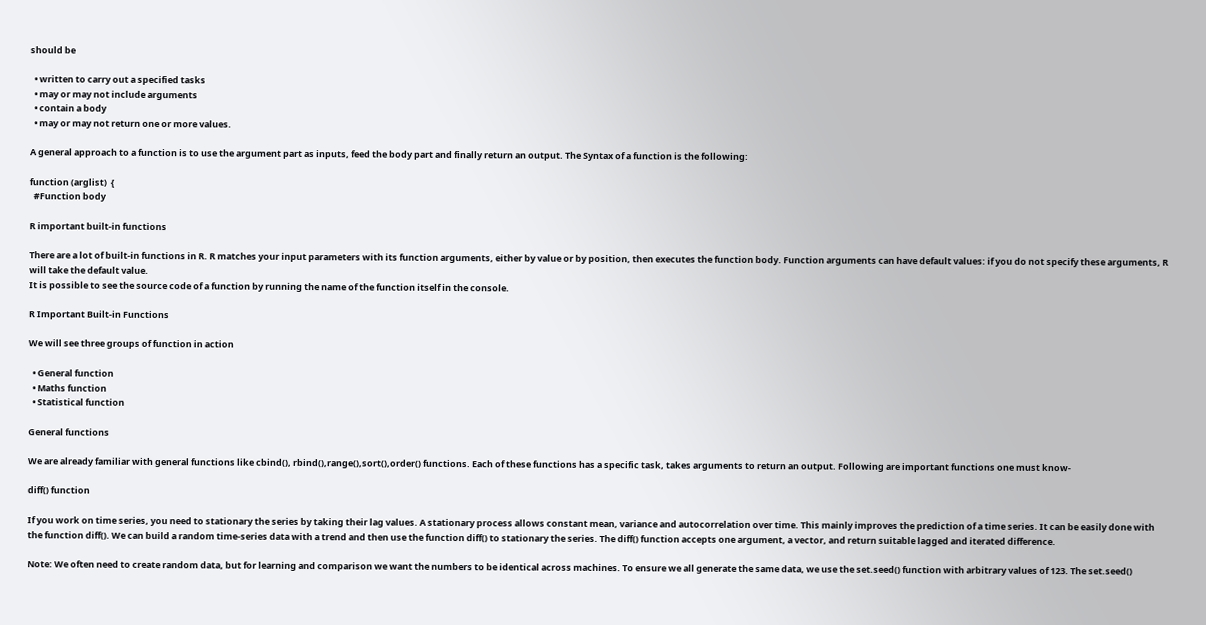should be

  • written to carry out a specified tasks
  • may or may not include arguments
  • contain a body
  • may or may not return one or more values.

A general approach to a function is to use the argument part as inputs, feed the body part and finally return an output. The Syntax of a function is the following:

function (arglist)  {
  #Function body

R important built-in functions

There are a lot of built-in functions in R. R matches your input parameters with its function arguments, either by value or by position, then executes the function body. Function arguments can have default values: if you do not specify these arguments, R will take the default value.
It is possible to see the source code of a function by running the name of the function itself in the console.

R Important Built-in Functions

We will see three groups of function in action

  • General function
  • Maths function
  • Statistical function

General functions

We are already familiar with general functions like cbind(), rbind(),range(),sort(),order() functions. Each of these functions has a specific task, takes arguments to return an output. Following are important functions one must know-

diff() function

If you work on time series, you need to stationary the series by taking their lag values. A stationary process allows constant mean, variance and autocorrelation over time. This mainly improves the prediction of a time series. It can be easily done with the function diff(). We can build a random time-series data with a trend and then use the function diff() to stationary the series. The diff() function accepts one argument, a vector, and return suitable lagged and iterated difference.

Note: We often need to create random data, but for learning and comparison we want the numbers to be identical across machines. To ensure we all generate the same data, we use the set.seed() function with arbitrary values of 123. The set.seed()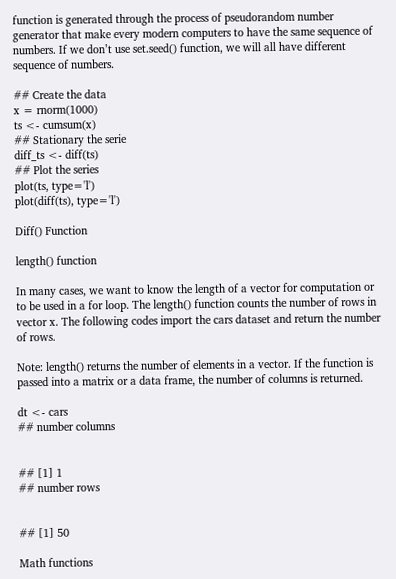function is generated through the process of pseudorandom number generator that make every modern computers to have the same sequence of numbers. If we don’t use set.seed() function, we will all have different sequence of numbers.

## Create the data
x = rnorm(1000)
ts <- cumsum(x)
## Stationary the serie
diff_ts <- diff(ts)
## Plot the series
plot(ts, type='l')
plot(diff(ts), type='l')

Diff() Function

length() function

In many cases, we want to know the length of a vector for computation or to be used in a for loop. The length() function counts the number of rows in vector x. The following codes import the cars dataset and return the number of rows.

Note: length() returns the number of elements in a vector. If the function is passed into a matrix or a data frame, the number of columns is returned.

dt <- cars
## number columns


## [1] 1
## number rows


## [1] 50

Math functions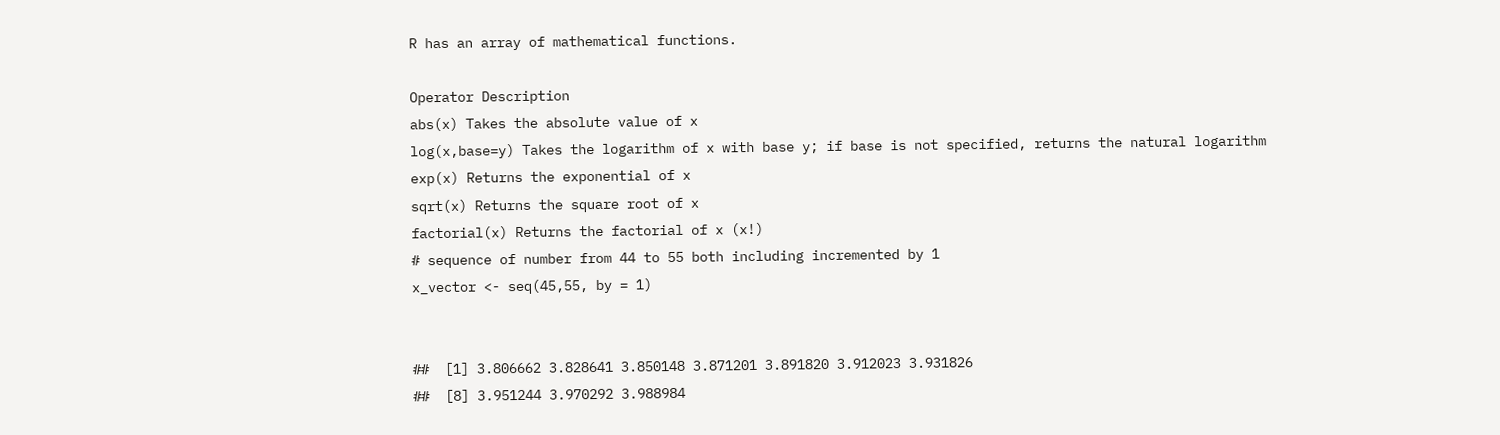R has an array of mathematical functions.

Operator Description
abs(x) Takes the absolute value of x
log(x,base=y) Takes the logarithm of x with base y; if base is not specified, returns the natural logarithm
exp(x) Returns the exponential of x
sqrt(x) Returns the square root of x
factorial(x) Returns the factorial of x (x!)
# sequence of number from 44 to 55 both including incremented by 1
x_vector <- seq(45,55, by = 1)


##  [1] 3.806662 3.828641 3.850148 3.871201 3.891820 3.912023 3.931826
##  [8] 3.951244 3.970292 3.988984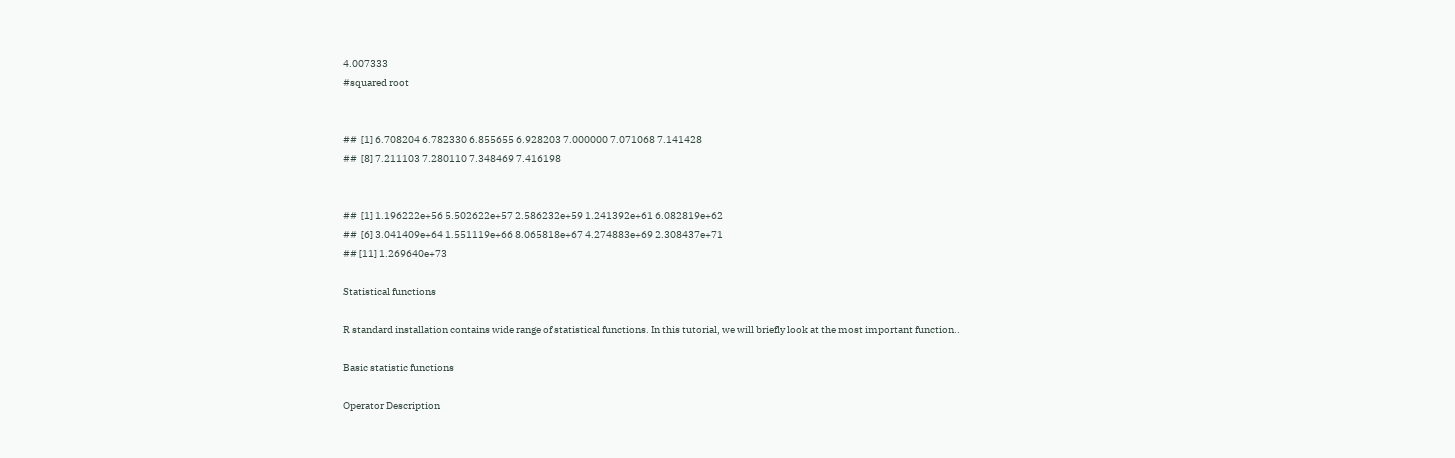4.007333
#squared root


##  [1] 6.708204 6.782330 6.855655 6.928203 7.000000 7.071068 7.141428
##  [8] 7.211103 7.280110 7.348469 7.416198


##  [1] 1.196222e+56 5.502622e+57 2.586232e+59 1.241392e+61 6.082819e+62
##  [6] 3.041409e+64 1.551119e+66 8.065818e+67 4.274883e+69 2.308437e+71
## [11] 1.269640e+73

Statistical functions

R standard installation contains wide range of statistical functions. In this tutorial, we will briefly look at the most important function..

Basic statistic functions

Operator Description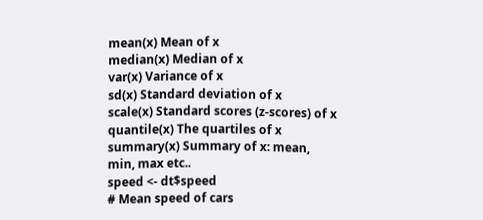mean(x) Mean of x
median(x) Median of x
var(x) Variance of x
sd(x) Standard deviation of x
scale(x) Standard scores (z-scores) of x
quantile(x) The quartiles of x
summary(x) Summary of x: mean, min, max etc..
speed <- dt$speed
# Mean speed of cars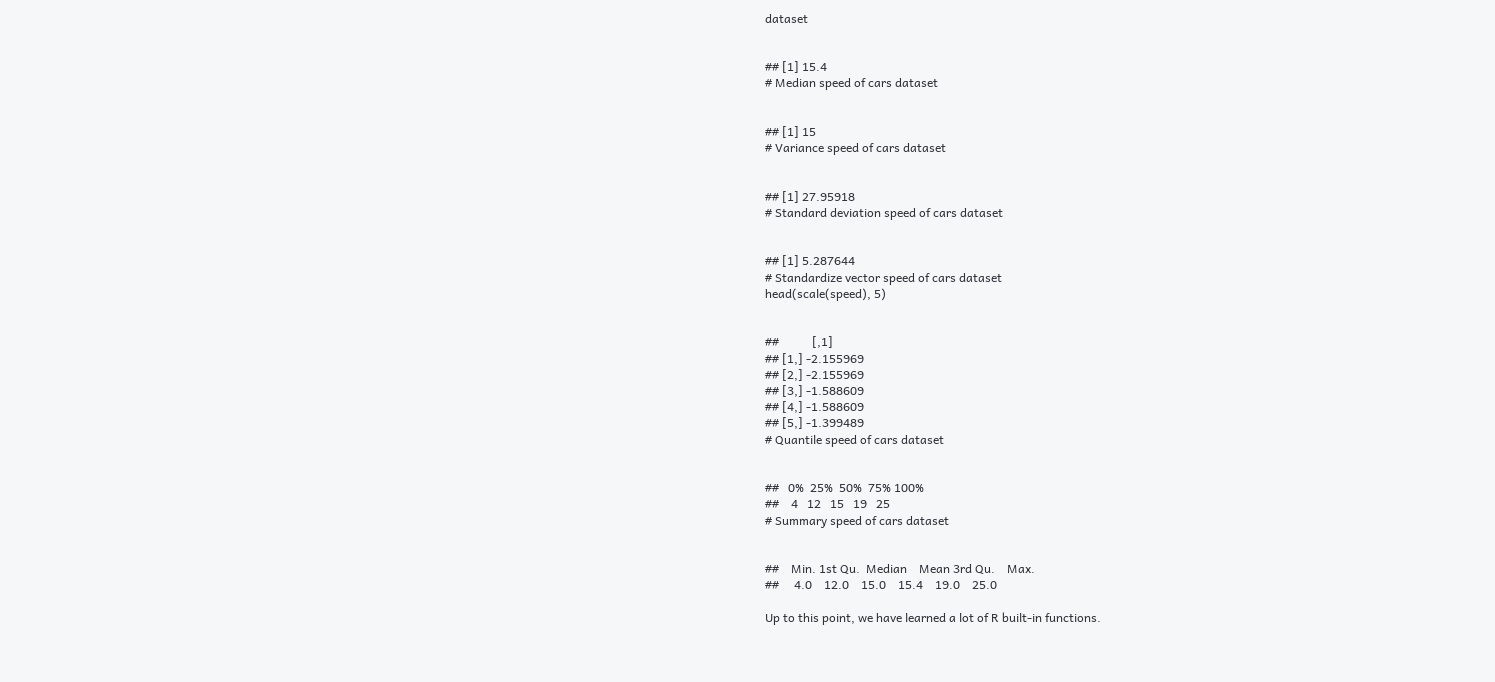dataset


## [1] 15.4
# Median speed of cars dataset


## [1] 15
# Variance speed of cars dataset


## [1] 27.95918
# Standard deviation speed of cars dataset


## [1] 5.287644
# Standardize vector speed of cars dataset
head(scale(speed), 5)


##           [,1]
## [1,] -2.155969
## [2,] -2.155969
## [3,] -1.588609
## [4,] -1.588609
## [5,] -1.399489
# Quantile speed of cars dataset


##   0%  25%  50%  75% 100%
##    4   12   15   19   25
# Summary speed of cars dataset


##    Min. 1st Qu.  Median    Mean 3rd Qu.    Max.
##     4.0    12.0    15.0    15.4    19.0    25.0

Up to this point, we have learned a lot of R built-in functions.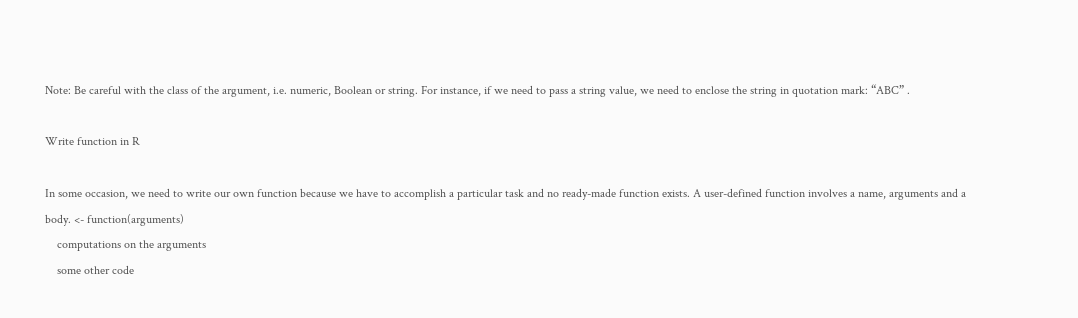Note: Be careful with the class of the argument, i.e. numeric, Boolean or string. For instance, if we need to pass a string value, we need to enclose the string in quotation mark: “ABC” .

Write function in R

In some occasion, we need to write our own function because we have to accomplish a particular task and no ready-made function exists. A user-defined function involves a name, arguments and a body. <- function(arguments)
    computations on the arguments
    some other code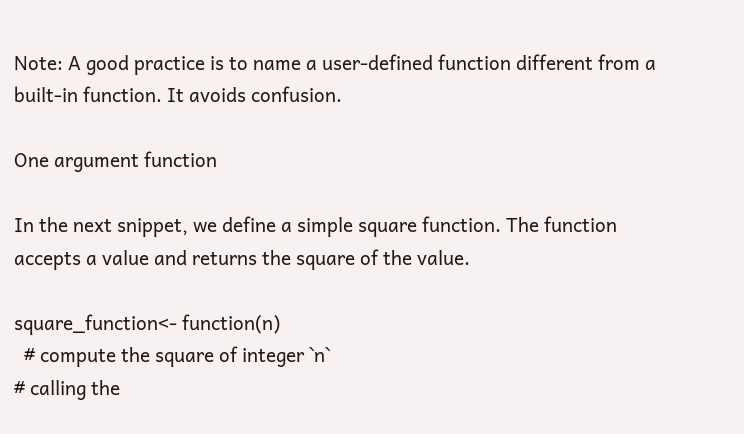Note: A good practice is to name a user-defined function different from a built-in function. It avoids confusion.

One argument function

In the next snippet, we define a simple square function. The function accepts a value and returns the square of the value.

square_function<- function(n)
  # compute the square of integer `n`
# calling the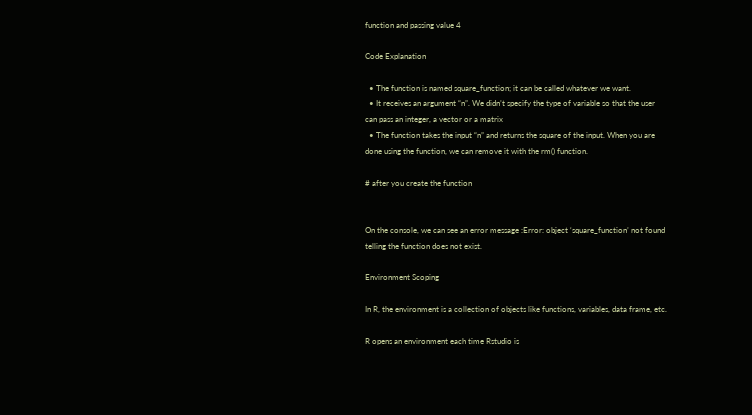function and passing value 4

Code Explanation

  • The function is named square_function; it can be called whatever we want.
  • It receives an argument “n”. We didn’t specify the type of variable so that the user can pass an integer, a vector or a matrix
  • The function takes the input “n” and returns the square of the input. When you are done using the function, we can remove it with the rm() function.

# after you create the function


On the console, we can see an error message :Error: object ‘square_function’ not found telling the function does not exist.

Environment Scoping

In R, the environment is a collection of objects like functions, variables, data frame, etc.

R opens an environment each time Rstudio is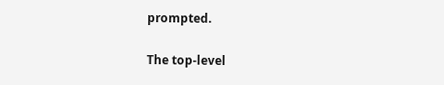prompted.

The top-level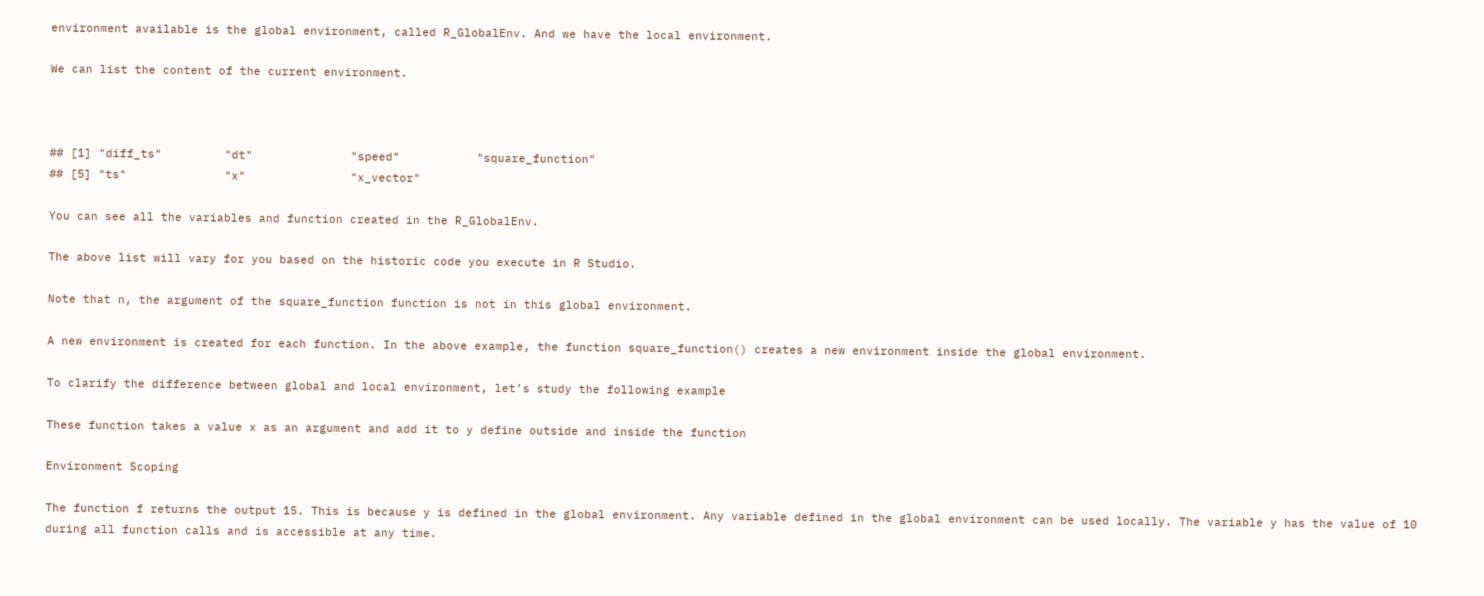environment available is the global environment, called R_GlobalEnv. And we have the local environment.

We can list the content of the current environment.



## [1] "diff_ts"         "dt"              "speed"           "square_function"
## [5] "ts"              "x"               "x_vector"

You can see all the variables and function created in the R_GlobalEnv.

The above list will vary for you based on the historic code you execute in R Studio.

Note that n, the argument of the square_function function is not in this global environment.

A new environment is created for each function. In the above example, the function square_function() creates a new environment inside the global environment.

To clarify the difference between global and local environment, let’s study the following example

These function takes a value x as an argument and add it to y define outside and inside the function

Environment Scoping

The function f returns the output 15. This is because y is defined in the global environment. Any variable defined in the global environment can be used locally. The variable y has the value of 10 during all function calls and is accessible at any time.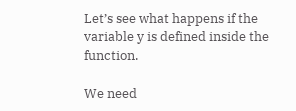Let’s see what happens if the variable y is defined inside the function.

We need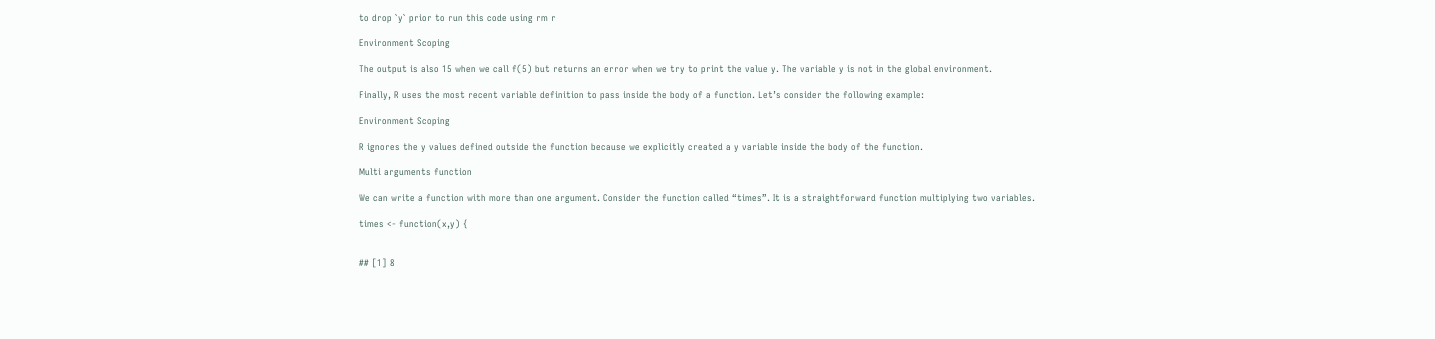to drop `y` prior to run this code using rm r

Environment Scoping

The output is also 15 when we call f(5) but returns an error when we try to print the value y. The variable y is not in the global environment.

Finally, R uses the most recent variable definition to pass inside the body of a function. Let’s consider the following example:

Environment Scoping

R ignores the y values defined outside the function because we explicitly created a y variable inside the body of the function.

Multi arguments function

We can write a function with more than one argument. Consider the function called “times”. It is a straightforward function multiplying two variables.

times <- function(x,y) {


## [1] 8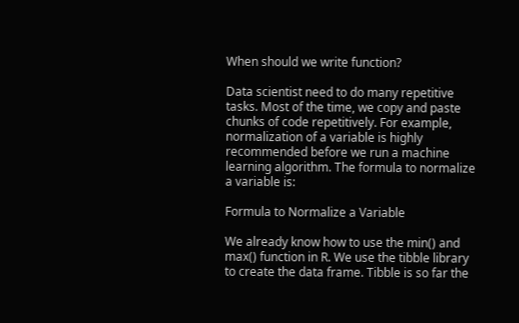When should we write function?

Data scientist need to do many repetitive tasks. Most of the time, we copy and paste chunks of code repetitively. For example, normalization of a variable is highly recommended before we run a machine learning algorithm. The formula to normalize a variable is:

Formula to Normalize a Variable

We already know how to use the min() and max() function in R. We use the tibble library to create the data frame. Tibble is so far the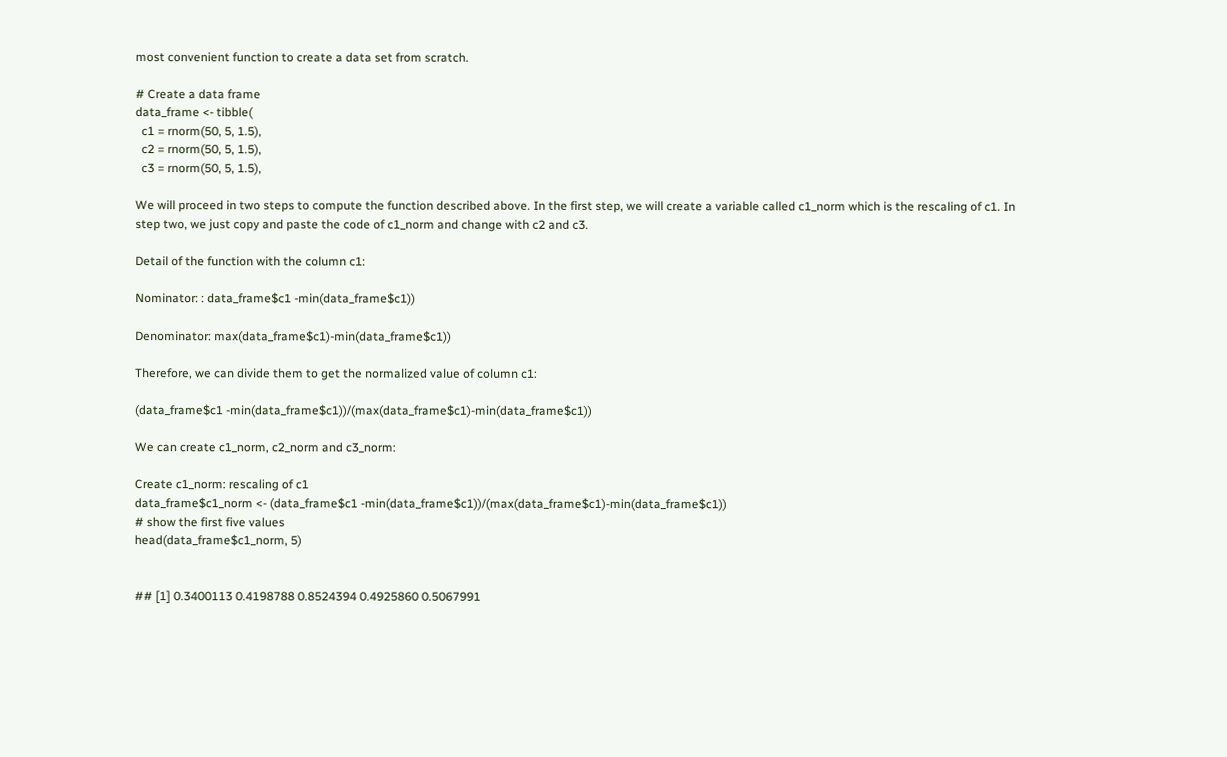most convenient function to create a data set from scratch.

# Create a data frame
data_frame <- tibble(
  c1 = rnorm(50, 5, 1.5),
  c2 = rnorm(50, 5, 1.5),
  c3 = rnorm(50, 5, 1.5),

We will proceed in two steps to compute the function described above. In the first step, we will create a variable called c1_norm which is the rescaling of c1. In step two, we just copy and paste the code of c1_norm and change with c2 and c3.

Detail of the function with the column c1:

Nominator: : data_frame$c1 -min(data_frame$c1))

Denominator: max(data_frame$c1)-min(data_frame$c1))

Therefore, we can divide them to get the normalized value of column c1:

(data_frame$c1 -min(data_frame$c1))/(max(data_frame$c1)-min(data_frame$c1))

We can create c1_norm, c2_norm and c3_norm:

Create c1_norm: rescaling of c1
data_frame$c1_norm <- (data_frame$c1 -min(data_frame$c1))/(max(data_frame$c1)-min(data_frame$c1))
# show the first five values
head(data_frame$c1_norm, 5)


## [1] 0.3400113 0.4198788 0.8524394 0.4925860 0.5067991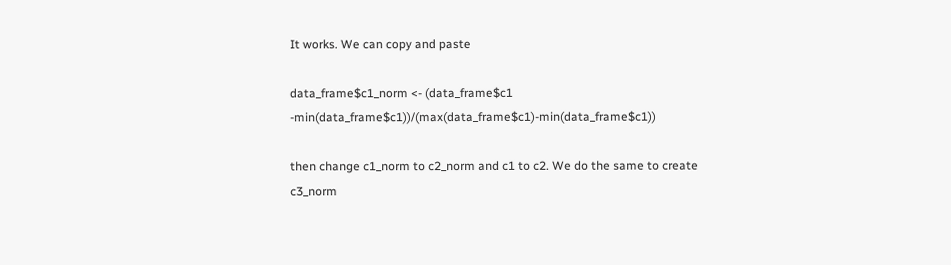It works. We can copy and paste

data_frame$c1_norm <- (data_frame$c1 -min(data_frame$c1))/(max(data_frame$c1)-min(data_frame$c1))

then change c1_norm to c2_norm and c1 to c2. We do the same to create c3_norm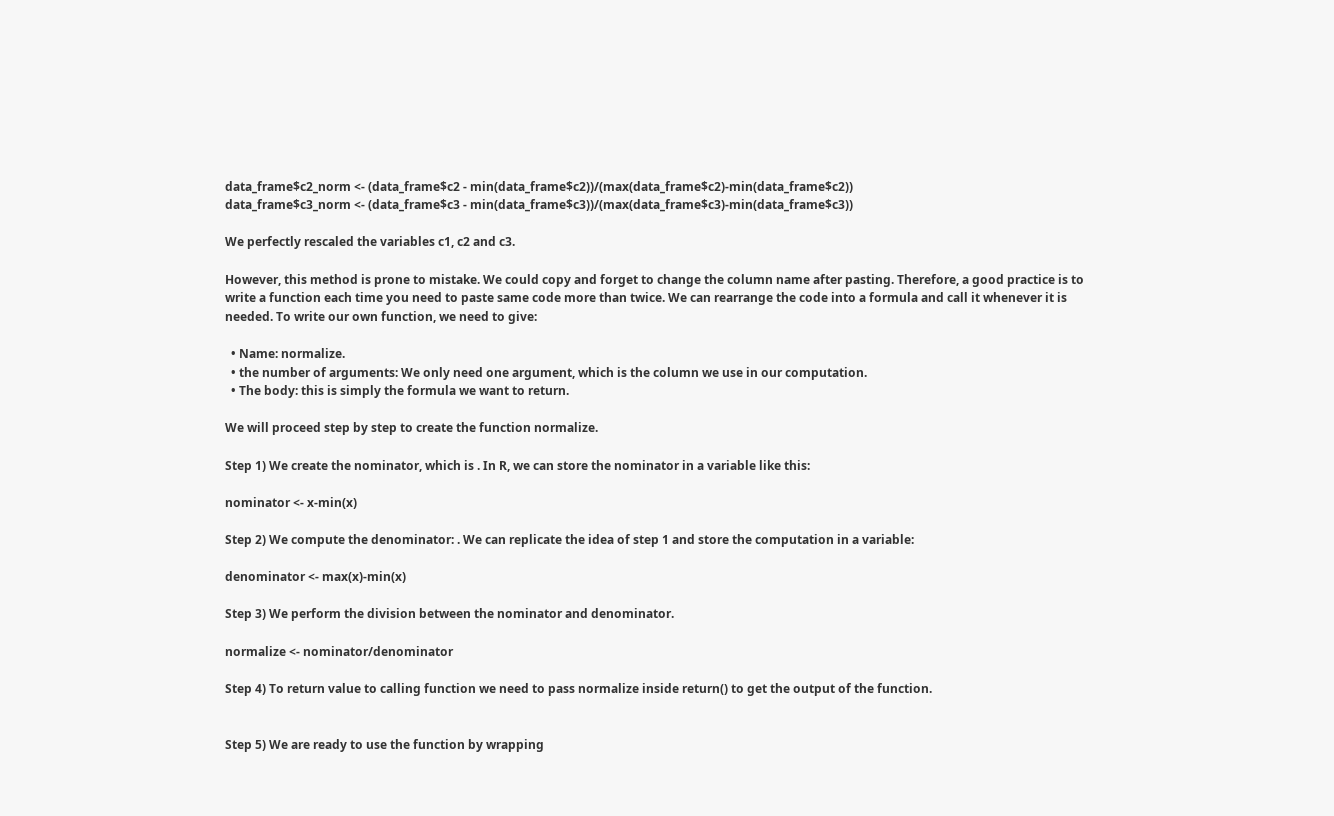data_frame$c2_norm <- (data_frame$c2 - min(data_frame$c2))/(max(data_frame$c2)-min(data_frame$c2))
data_frame$c3_norm <- (data_frame$c3 - min(data_frame$c3))/(max(data_frame$c3)-min(data_frame$c3))

We perfectly rescaled the variables c1, c2 and c3.

However, this method is prone to mistake. We could copy and forget to change the column name after pasting. Therefore, a good practice is to write a function each time you need to paste same code more than twice. We can rearrange the code into a formula and call it whenever it is needed. To write our own function, we need to give:

  • Name: normalize.
  • the number of arguments: We only need one argument, which is the column we use in our computation.
  • The body: this is simply the formula we want to return.

We will proceed step by step to create the function normalize.

Step 1) We create the nominator, which is . In R, we can store the nominator in a variable like this:

nominator <- x-min(x)

Step 2) We compute the denominator: . We can replicate the idea of step 1 and store the computation in a variable:

denominator <- max(x)-min(x)

Step 3) We perform the division between the nominator and denominator.

normalize <- nominator/denominator

Step 4) To return value to calling function we need to pass normalize inside return() to get the output of the function.


Step 5) We are ready to use the function by wrapping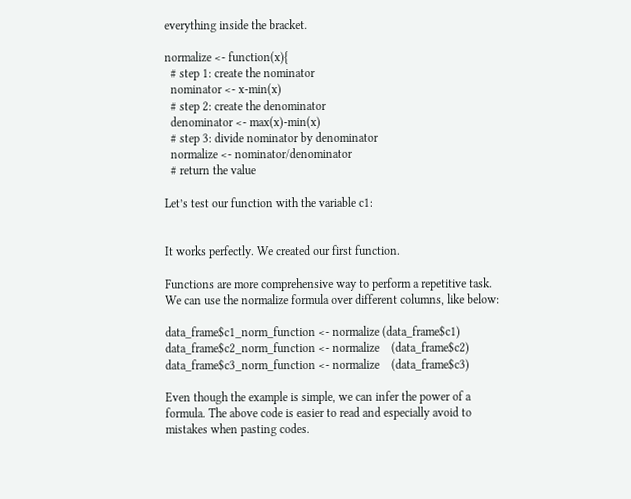everything inside the bracket.

normalize <- function(x){
  # step 1: create the nominator
  nominator <- x-min(x)
  # step 2: create the denominator
  denominator <- max(x)-min(x)
  # step 3: divide nominator by denominator
  normalize <- nominator/denominator
  # return the value

Let’s test our function with the variable c1:


It works perfectly. We created our first function.

Functions are more comprehensive way to perform a repetitive task. We can use the normalize formula over different columns, like below:

data_frame$c1_norm_function <- normalize (data_frame$c1)
data_frame$c2_norm_function <- normalize    (data_frame$c2)
data_frame$c3_norm_function <- normalize    (data_frame$c3)

Even though the example is simple, we can infer the power of a formula. The above code is easier to read and especially avoid to mistakes when pasting codes.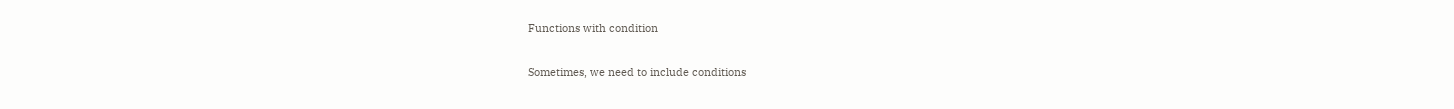Functions with condition

Sometimes, we need to include conditions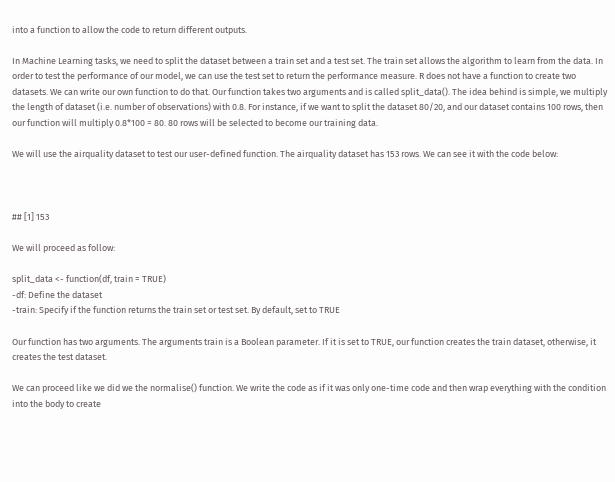into a function to allow the code to return different outputs.

In Machine Learning tasks, we need to split the dataset between a train set and a test set. The train set allows the algorithm to learn from the data. In order to test the performance of our model, we can use the test set to return the performance measure. R does not have a function to create two datasets. We can write our own function to do that. Our function takes two arguments and is called split_data(). The idea behind is simple, we multiply the length of dataset (i.e. number of observations) with 0.8. For instance, if we want to split the dataset 80/20, and our dataset contains 100 rows, then our function will multiply 0.8*100 = 80. 80 rows will be selected to become our training data.

We will use the airquality dataset to test our user-defined function. The airquality dataset has 153 rows. We can see it with the code below:



## [1] 153

We will proceed as follow:

split_data <- function(df, train = TRUE)
-df: Define the dataset
-train: Specify if the function returns the train set or test set. By default, set to TRUE

Our function has two arguments. The arguments train is a Boolean parameter. If it is set to TRUE, our function creates the train dataset, otherwise, it creates the test dataset.

We can proceed like we did we the normalise() function. We write the code as if it was only one-time code and then wrap everything with the condition into the body to create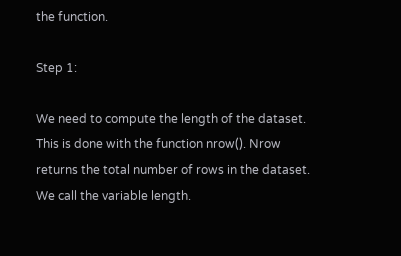the function.

Step 1:

We need to compute the length of the dataset. This is done with the function nrow(). Nrow returns the total number of rows in the dataset. We call the variable length.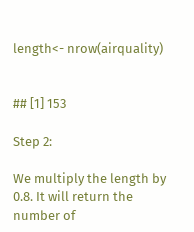length<- nrow(airquality)


## [1] 153

Step 2:

We multiply the length by 0.8. It will return the number of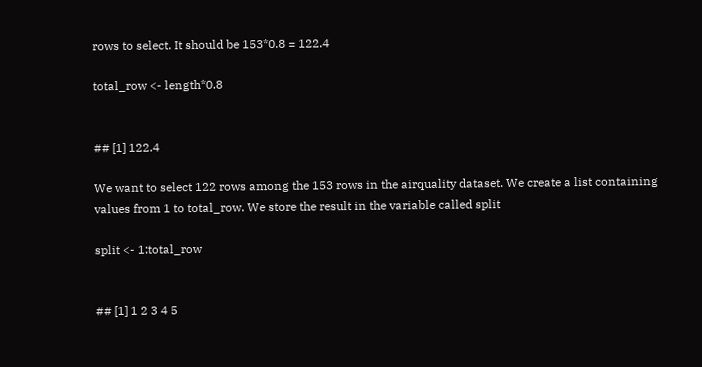rows to select. It should be 153*0.8 = 122.4

total_row <- length*0.8


## [1] 122.4

We want to select 122 rows among the 153 rows in the airquality dataset. We create a list containing values from 1 to total_row. We store the result in the variable called split

split <- 1:total_row


## [1] 1 2 3 4 5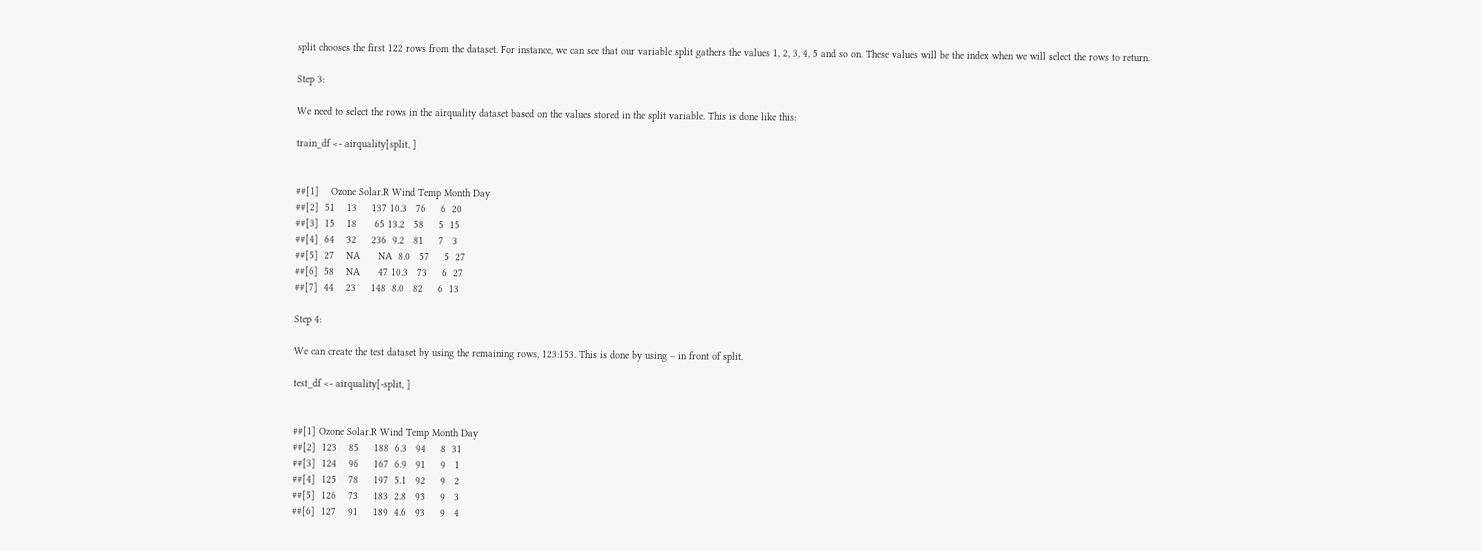split chooses the first 122 rows from the dataset. For instance, we can see that our variable split gathers the values 1, 2, 3, 4, 5 and so on. These values will be the index when we will select the rows to return.

Step 3:

We need to select the rows in the airquality dataset based on the values stored in the split variable. This is done like this:

train_df <- airquality[split, ]


##[1]    Ozone Solar.R Wind Temp Month Day
##[2]  51    13     137 10.3   76     6  20
##[3]  15    18      65 13.2   58     5  15
##[4]  64    32     236  9.2   81     7   3
##[5]  27    NA      NA  8.0   57     5  27
##[6]  58    NA      47 10.3   73     6  27
##[7]  44    23     148  8.0   82     6  13

Step 4:

We can create the test dataset by using the remaining rows, 123:153. This is done by using – in front of split.

test_df <- airquality[-split, ]


##[1] Ozone Solar.R Wind Temp Month Day
##[2]  123    85     188  6.3   94     8  31
##[3]  124    96     167  6.9   91     9   1
##[4]  125    78     197  5.1   92     9   2
##[5]  126    73     183  2.8   93     9   3
##[6]  127    91     189  4.6   93     9   4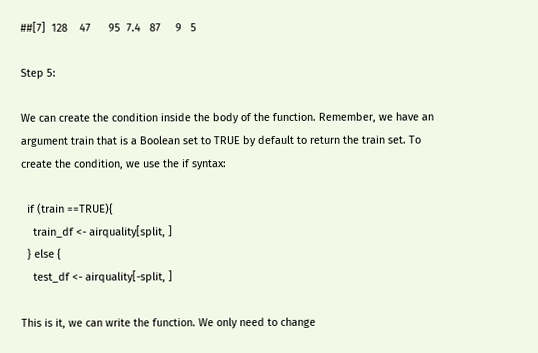##[7]  128    47      95  7.4   87     9   5

Step 5:

We can create the condition inside the body of the function. Remember, we have an argument train that is a Boolean set to TRUE by default to return the train set. To create the condition, we use the if syntax:

  if (train ==TRUE){
    train_df <- airquality[split, ]
  } else {
    test_df <- airquality[-split, ]

This is it, we can write the function. We only need to change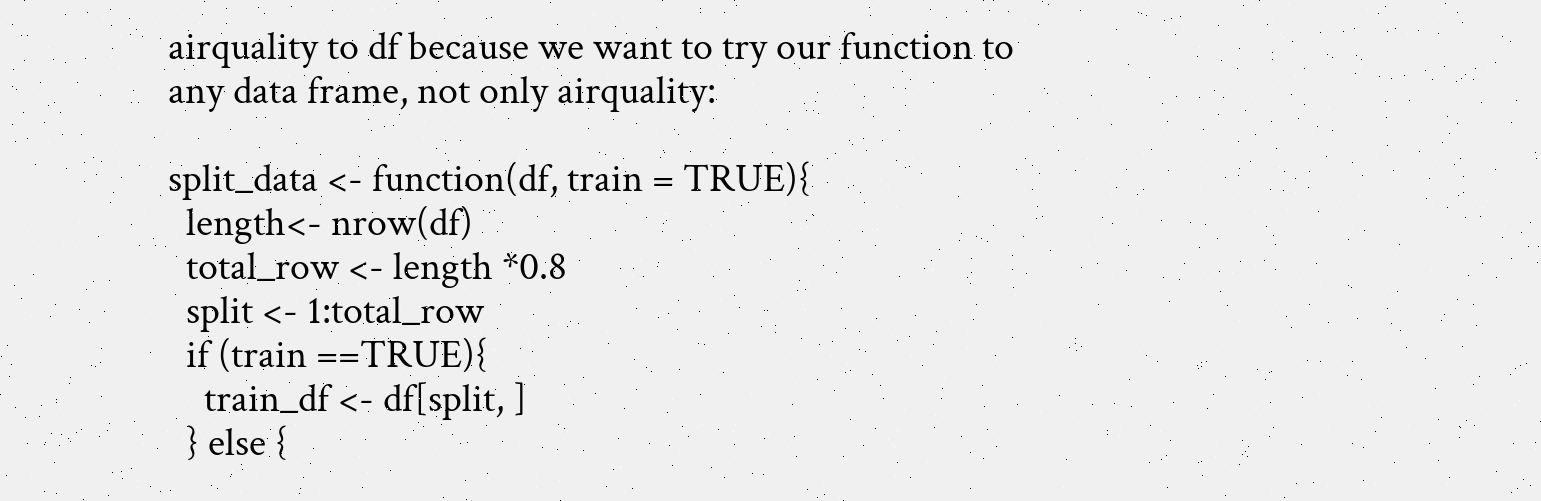airquality to df because we want to try our function to any data frame, not only airquality:

split_data <- function(df, train = TRUE){
  length<- nrow(df)
  total_row <- length *0.8
  split <- 1:total_row
  if (train ==TRUE){
    train_df <- df[split, ]
  } else {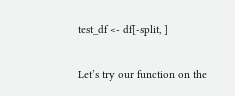test_df <- df[-split, ]

Let’s try our function on the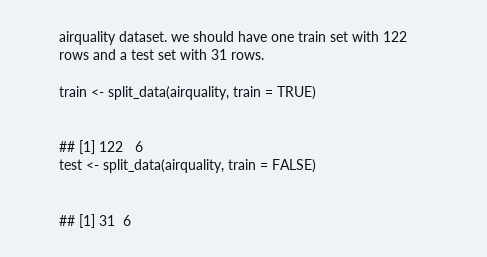airquality dataset. we should have one train set with 122 rows and a test set with 31 rows.

train <- split_data(airquality, train = TRUE)


## [1] 122   6
test <- split_data(airquality, train = FALSE)


## [1] 31  6